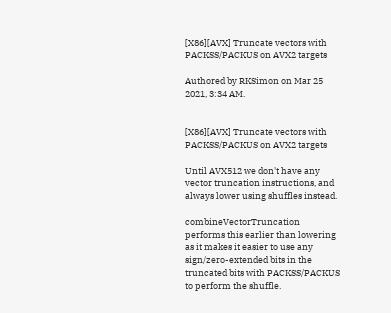[X86][AVX] Truncate vectors with PACKSS/PACKUS on AVX2 targets

Authored by RKSimon on Mar 25 2021, 3:34 AM.


[X86][AVX] Truncate vectors with PACKSS/PACKUS on AVX2 targets

Until AVX512 we don't have any vector truncation instructions, and always lower using shuffles instead.

combineVectorTruncation performs this earlier than lowering as it makes it easier to use any sign/zero-extended bits in the truncated bits with PACKSS/PACKUS to perform the shuffle.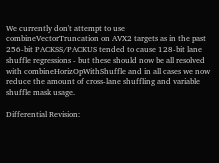We currently don't attempt to use combineVectorTruncation on AVX2 targets as in the past 256-bit PACKSS/PACKUS tended to cause 128-bit lane shuffle regressions - but these should now be all resolved with combineHorizOpWithShuffle and in all cases we now reduce the amount of cross-lane shuffling and variable shuffle mask usage.

Differential Revision: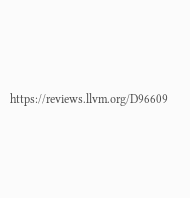https://reviews.llvm.org/D96609